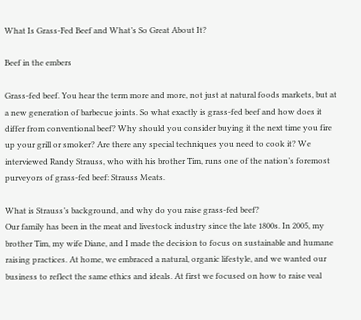What Is Grass-Fed Beef and What’s So Great About It?

Beef in the embers

Grass-fed beef. You hear the term more and more, not just at natural foods markets, but at a new generation of barbecue joints. So what exactly is grass-fed beef and how does it differ from conventional beef? Why should you consider buying it the next time you fire up your grill or smoker? Are there any special techniques you need to cook it? We interviewed Randy Strauss, who with his brother Tim, runs one of the nation’s foremost purveyors of grass-fed beef: Strauss Meats.

What is Strauss’s background, and why do you raise grass-fed beef?
Our family has been in the meat and livestock industry since the late 1800s. In 2005, my brother Tim, my wife Diane, and I made the decision to focus on sustainable and humane raising practices. At home, we embraced a natural, organic lifestyle, and we wanted our business to reflect the same ethics and ideals. At first we focused on how to raise veal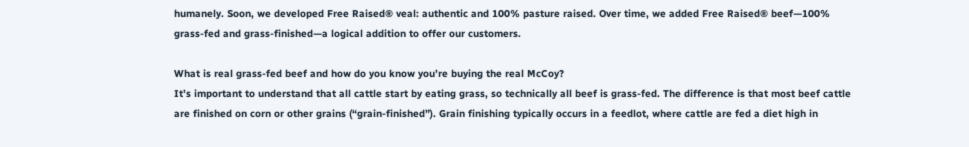humanely. Soon, we developed Free Raised® veal: authentic and 100% pasture raised. Over time, we added Free Raised® beef—100% grass-fed and grass-finished—a logical addition to offer our customers.

What is real grass-fed beef and how do you know you’re buying the real McCoy?
It’s important to understand that all cattle start by eating grass, so technically all beef is grass-fed. The difference is that most beef cattle are finished on corn or other grains (“grain-finished”). Grain finishing typically occurs in a feedlot, where cattle are fed a diet high in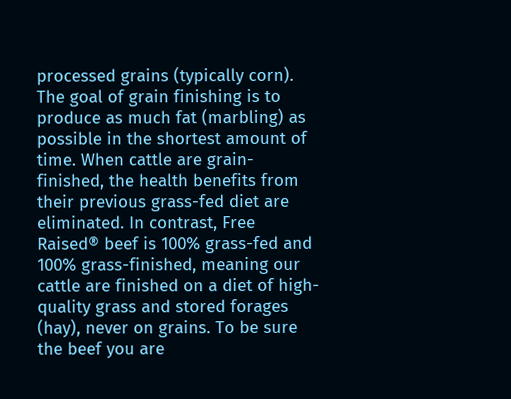processed grains (typically corn). The goal of grain finishing is to produce as much fat (marbling) as possible in the shortest amount of time. When cattle are grain-finished, the health benefits from their previous grass-fed diet are eliminated. In contrast, Free Raised® beef is 100% grass-fed and 100% grass-finished, meaning our cattle are finished on a diet of high-quality grass and stored forages (hay), never on grains. To be sure the beef you are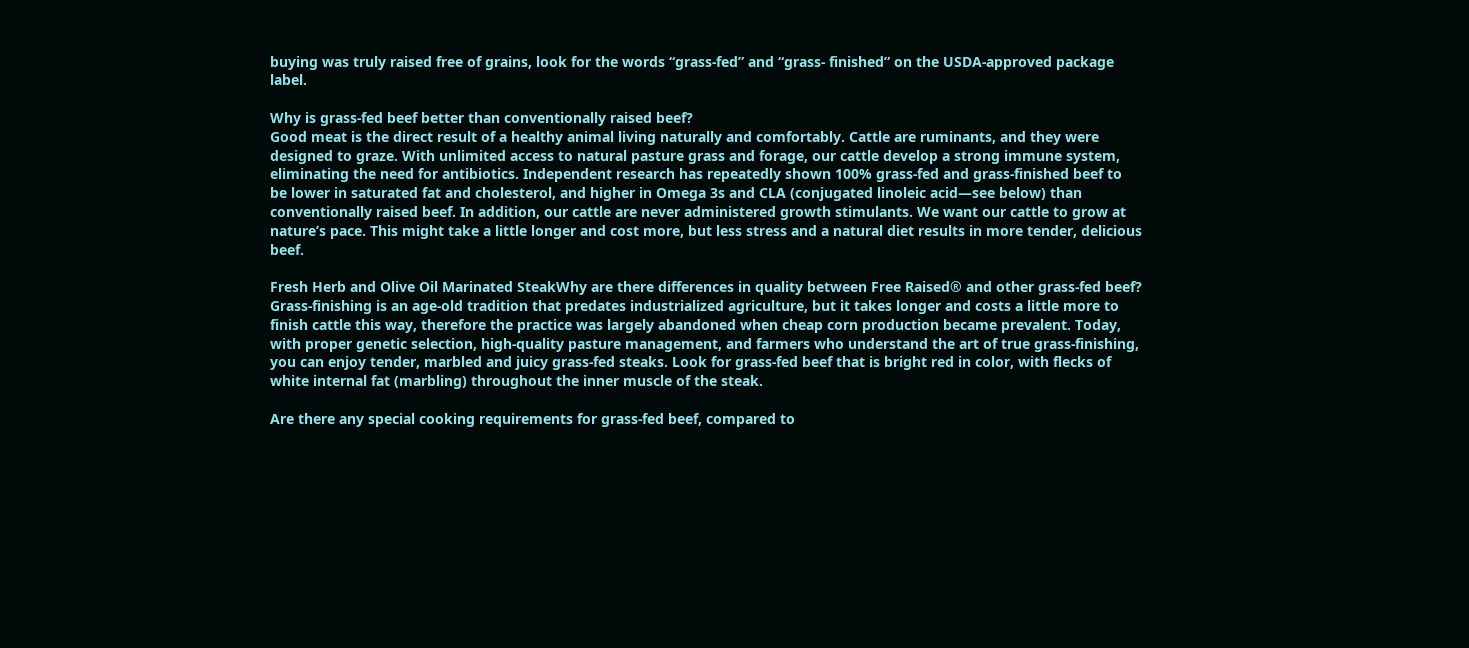buying was truly raised free of grains, look for the words “grass-fed” and “grass- finished” on the USDA-approved package label.

Why is grass-fed beef better than conventionally raised beef?
Good meat is the direct result of a healthy animal living naturally and comfortably. Cattle are ruminants, and they were designed to graze. With unlimited access to natural pasture grass and forage, our cattle develop a strong immune system, eliminating the need for antibiotics. Independent research has repeatedly shown 100% grass-fed and grass-finished beef to be lower in saturated fat and cholesterol, and higher in Omega 3s and CLA (conjugated linoleic acid—see below) than conventionally raised beef. In addition, our cattle are never administered growth stimulants. We want our cattle to grow at nature’s pace. This might take a little longer and cost more, but less stress and a natural diet results in more tender, delicious beef.

Fresh Herb and Olive Oil Marinated SteakWhy are there differences in quality between Free Raised® and other grass-fed beef?
Grass-finishing is an age-old tradition that predates industrialized agriculture, but it takes longer and costs a little more to finish cattle this way, therefore the practice was largely abandoned when cheap corn production became prevalent. Today, with proper genetic selection, high-quality pasture management, and farmers who understand the art of true grass-finishing, you can enjoy tender, marbled and juicy grass-fed steaks. Look for grass-fed beef that is bright red in color, with flecks of white internal fat (marbling) throughout the inner muscle of the steak.

Are there any special cooking requirements for grass-fed beef, compared to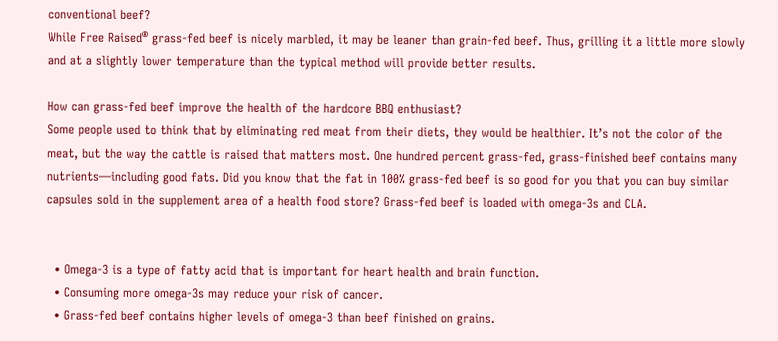conventional beef?
While Free Raised® grass-fed beef is nicely marbled, it may be leaner than grain-fed beef. Thus, grilling it a little more slowly and at a slightly lower temperature than the typical method will provide better results.

How can grass-fed beef improve the health of the hardcore BBQ enthusiast?
Some people used to think that by eliminating red meat from their diets, they would be healthier. It’s not the color of the meat, but the way the cattle is raised that matters most. One hundred percent grass-fed, grass-finished beef contains many nutrients—including good fats. Did you know that the fat in 100% grass-fed beef is so good for you that you can buy similar capsules sold in the supplement area of a health food store? Grass-fed beef is loaded with omega-3s and CLA.


  • Omega-3 is a type of fatty acid that is important for heart health and brain function.
  • Consuming more omega-3s may reduce your risk of cancer.
  • Grass-fed beef contains higher levels of omega-3 than beef finished on grains.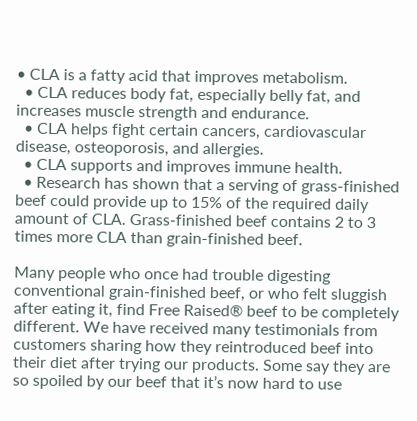• CLA is a fatty acid that improves metabolism.
  • CLA reduces body fat, especially belly fat, and increases muscle strength and endurance.
  • CLA helps fight certain cancers, cardiovascular disease, osteoporosis, and allergies.
  • CLA supports and improves immune health.
  • Research has shown that a serving of grass-finished beef could provide up to 15% of the required daily amount of CLA. Grass-finished beef contains 2 to 3 times more CLA than grain-finished beef.

Many people who once had trouble digesting conventional grain-finished beef, or who felt sluggish after eating it, find Free Raised® beef to be completely different. We have received many testimonials from customers sharing how they reintroduced beef into their diet after trying our products. Some say they are so spoiled by our beef that it’s now hard to use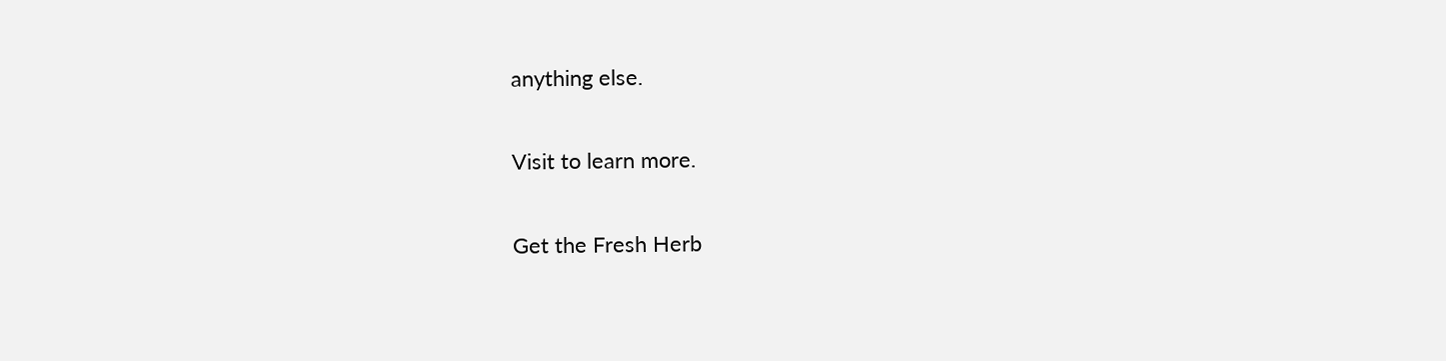anything else.

Visit to learn more.

Get the Fresh Herb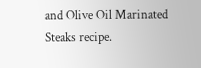and Olive Oil Marinated Steaks recipe.